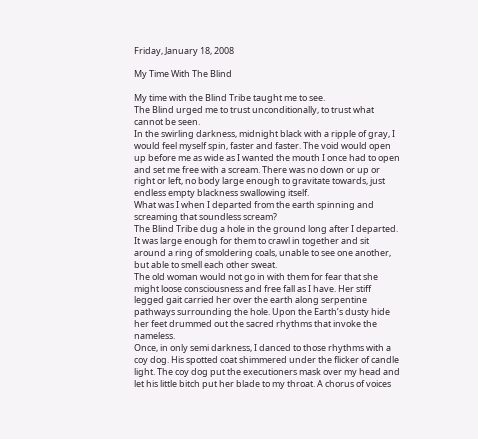Friday, January 18, 2008

My Time With The Blind

My time with the Blind Tribe taught me to see.
The Blind urged me to trust unconditionally, to trust what cannot be seen.
In the swirling darkness, midnight black with a ripple of gray, I would feel myself spin, faster and faster. The void would open up before me as wide as I wanted the mouth I once had to open and set me free with a scream. There was no down or up or right or left, no body large enough to gravitate towards, just endless empty blackness swallowing itself.
What was I when I departed from the earth spinning and screaming that soundless scream?
The Blind Tribe dug a hole in the ground long after I departed. It was large enough for them to crawl in together and sit around a ring of smoldering coals, unable to see one another, but able to smell each other sweat.
The old woman would not go in with them for fear that she might loose consciousness and free fall as I have. Her stiff legged gait carried her over the earth along serpentine pathways surrounding the hole. Upon the Earth’s dusty hide her feet drummed out the sacred rhythms that invoke the nameless.
Once, in only semi darkness, I danced to those rhythms with a coy dog. His spotted coat shimmered under the flicker of candle light. The coy dog put the executioners mask over my head and let his little bitch put her blade to my throat. A chorus of voices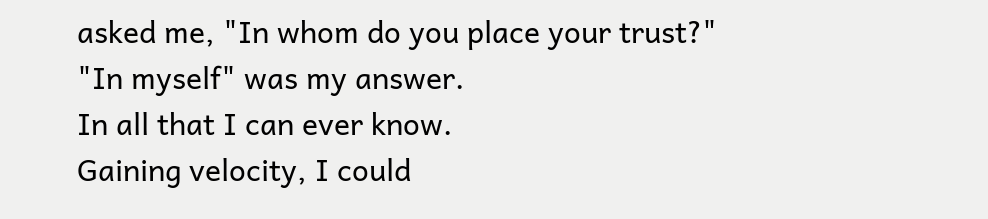asked me, "In whom do you place your trust?"
"In myself" was my answer.
In all that I can ever know.
Gaining velocity, I could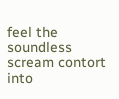feel the soundless scream contort into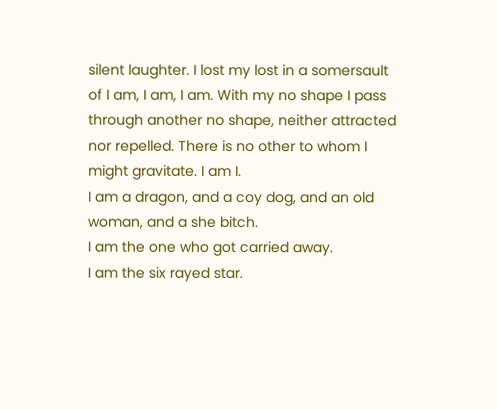silent laughter. I lost my lost in a somersault of I am, I am, I am. With my no shape I pass through another no shape, neither attracted nor repelled. There is no other to whom I might gravitate. I am I.
I am a dragon, and a coy dog, and an old woman, and a she bitch.
I am the one who got carried away.
I am the six rayed star.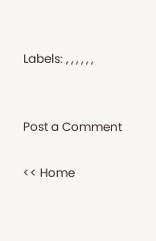Labels: , , , , , ,


Post a Comment

<< Home